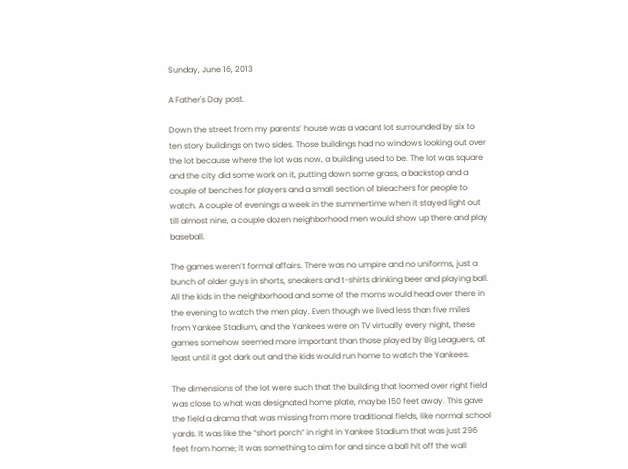Sunday, June 16, 2013

A Father's Day post.

Down the street from my parents’ house was a vacant lot surrounded by six to ten story buildings on two sides. Those buildings had no windows looking out over the lot because where the lot was now, a building used to be. The lot was square and the city did some work on it, putting down some grass, a backstop and a couple of benches for players and a small section of bleachers for people to watch. A couple of evenings a week in the summertime when it stayed light out till almost nine, a couple dozen neighborhood men would show up there and play baseball.

The games weren’t formal affairs. There was no umpire and no uniforms, just a bunch of older guys in shorts, sneakers and t-shirts drinking beer and playing ball. All the kids in the neighborhood and some of the moms would head over there in the evening to watch the men play. Even though we lived less than five miles from Yankee Stadium, and the Yankees were on TV virtually every night, these games somehow seemed more important than those played by Big Leaguers, at least until it got dark out and the kids would run home to watch the Yankees.

The dimensions of the lot were such that the building that loomed over right field was close to what was designated home plate, maybe 150 feet away. This gave the field a drama that was missing from more traditional fields, like normal school yards. It was like the “short porch” in right in Yankee Stadium that was just 296 feet from home; it was something to aim for and since a ball hit off the wall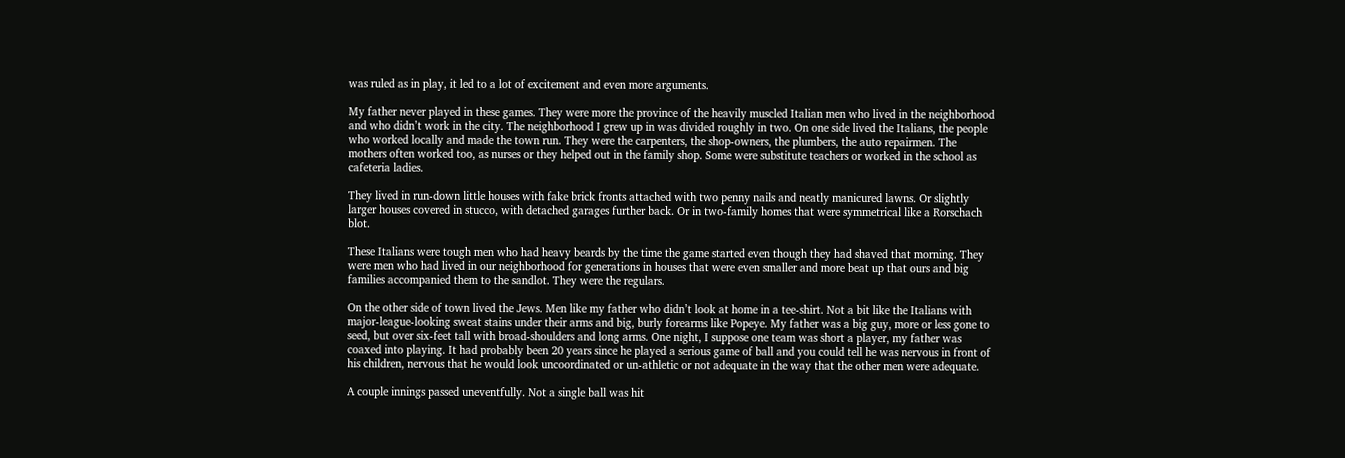was ruled as in play, it led to a lot of excitement and even more arguments.

My father never played in these games. They were more the province of the heavily muscled Italian men who lived in the neighborhood and who didn’t work in the city. The neighborhood I grew up in was divided roughly in two. On one side lived the Italians, the people who worked locally and made the town run. They were the carpenters, the shop-owners, the plumbers, the auto repairmen. The mothers often worked too, as nurses or they helped out in the family shop. Some were substitute teachers or worked in the school as cafeteria ladies.

They lived in run-down little houses with fake brick fronts attached with two penny nails and neatly manicured lawns. Or slightly larger houses covered in stucco, with detached garages further back. Or in two-family homes that were symmetrical like a Rorschach blot.

These Italians were tough men who had heavy beards by the time the game started even though they had shaved that morning. They were men who had lived in our neighborhood for generations in houses that were even smaller and more beat up that ours and big families accompanied them to the sandlot. They were the regulars.

On the other side of town lived the Jews. Men like my father who didn’t look at home in a tee-shirt. Not a bit like the Italians with major-league-looking sweat stains under their arms and big, burly forearms like Popeye. My father was a big guy, more or less gone to seed, but over six-feet tall with broad-shoulders and long arms. One night, I suppose one team was short a player, my father was coaxed into playing. It had probably been 20 years since he played a serious game of ball and you could tell he was nervous in front of his children, nervous that he would look uncoordinated or un-athletic or not adequate in the way that the other men were adequate.

A couple innings passed uneventfully. Not a single ball was hit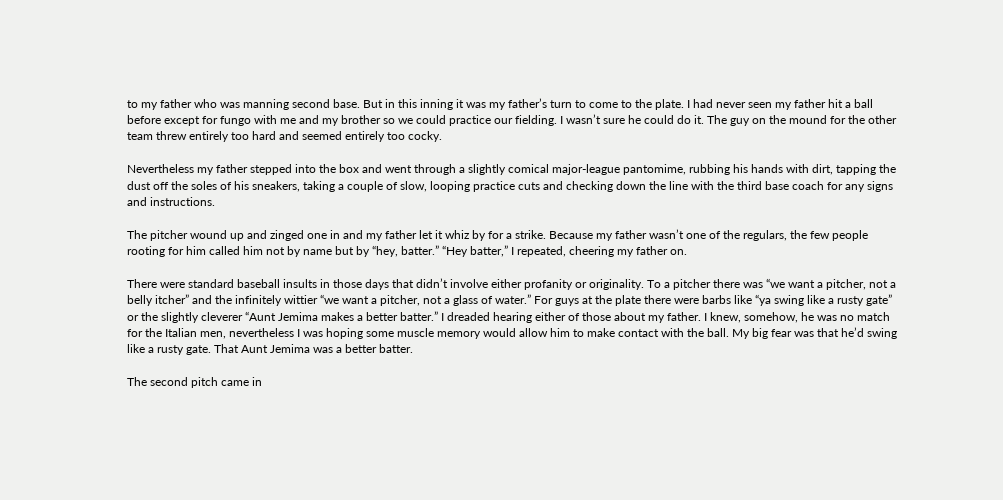to my father who was manning second base. But in this inning it was my father’s turn to come to the plate. I had never seen my father hit a ball before except for fungo with me and my brother so we could practice our fielding. I wasn’t sure he could do it. The guy on the mound for the other team threw entirely too hard and seemed entirely too cocky.

Nevertheless my father stepped into the box and went through a slightly comical major-league pantomime, rubbing his hands with dirt, tapping the dust off the soles of his sneakers, taking a couple of slow, looping practice cuts and checking down the line with the third base coach for any signs and instructions.

The pitcher wound up and zinged one in and my father let it whiz by for a strike. Because my father wasn’t one of the regulars, the few people rooting for him called him not by name but by “hey, batter.” “Hey batter,” I repeated, cheering my father on.

There were standard baseball insults in those days that didn’t involve either profanity or originality. To a pitcher there was “we want a pitcher, not a belly itcher” and the infinitely wittier “we want a pitcher, not a glass of water.” For guys at the plate there were barbs like “ya swing like a rusty gate” or the slightly cleverer “Aunt Jemima makes a better batter.” I dreaded hearing either of those about my father. I knew, somehow, he was no match for the Italian men, nevertheless I was hoping some muscle memory would allow him to make contact with the ball. My big fear was that he’d swing like a rusty gate. That Aunt Jemima was a better batter.

The second pitch came in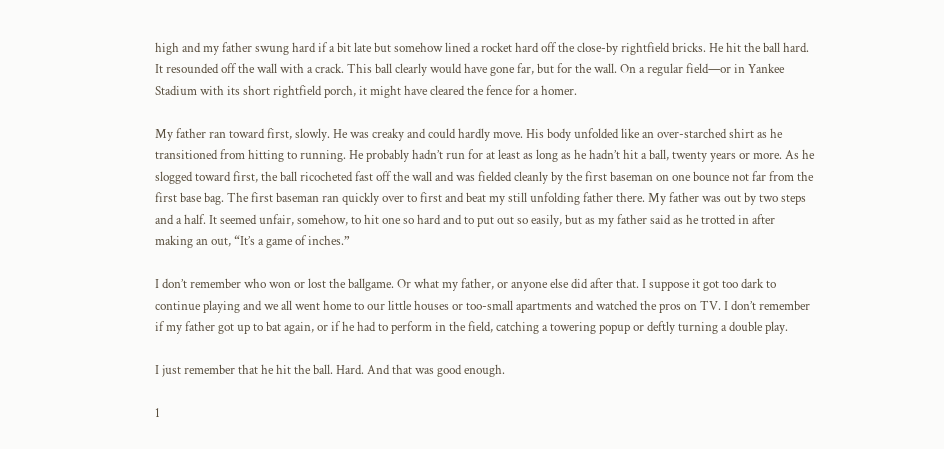high and my father swung hard if a bit late but somehow lined a rocket hard off the close-by rightfield bricks. He hit the ball hard. It resounded off the wall with a crack. This ball clearly would have gone far, but for the wall. On a regular field—or in Yankee Stadium with its short rightfield porch, it might have cleared the fence for a homer.

My father ran toward first, slowly. He was creaky and could hardly move. His body unfolded like an over-starched shirt as he transitioned from hitting to running. He probably hadn’t run for at least as long as he hadn’t hit a ball, twenty years or more. As he slogged toward first, the ball ricocheted fast off the wall and was fielded cleanly by the first baseman on one bounce not far from the first base bag. The first baseman ran quickly over to first and beat my still unfolding father there. My father was out by two steps and a half. It seemed unfair, somehow, to hit one so hard and to put out so easily, but as my father said as he trotted in after making an out, “It’s a game of inches.”

I don’t remember who won or lost the ballgame. Or what my father, or anyone else did after that. I suppose it got too dark to continue playing and we all went home to our little houses or too-small apartments and watched the pros on TV. I don’t remember if my father got up to bat again, or if he had to perform in the field, catching a towering popup or deftly turning a double play.

I just remember that he hit the ball. Hard. And that was good enough.

1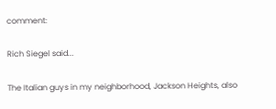comment:

Rich Siegel said...

The Italian guys in my neighborhood, Jackson Heights, also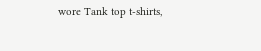wore Tank top t-shirts,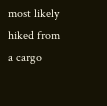most likely hiked from a cargo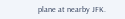plane at nearby JFK.